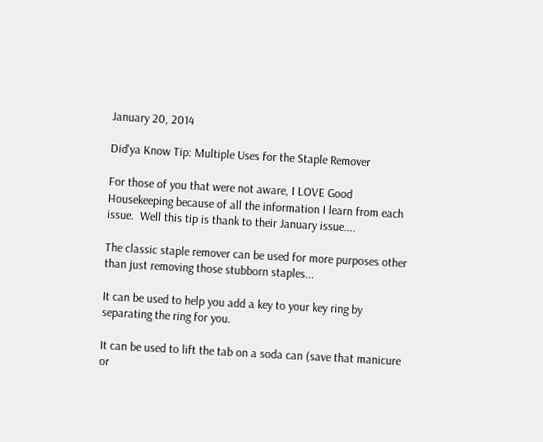January 20, 2014

Did'ya Know Tip: Multiple Uses for the Staple Remover

For those of you that were not aware, I LOVE Good Housekeeping because of all the information I learn from each issue.  Well this tip is thank to their January issue....

The classic staple remover can be used for more purposes other than just removing those stubborn staples...

It can be used to help you add a key to your key ring by separating the ring for you.

It can be used to lift the tab on a soda can (save that manicure or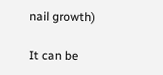nail growth)

It can be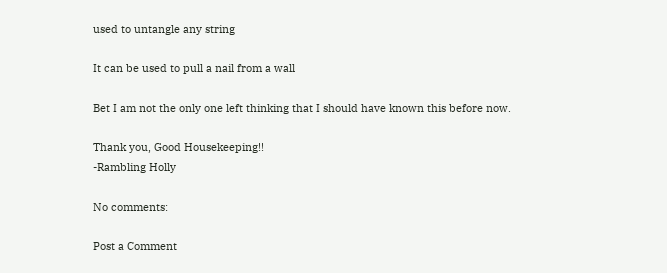used to untangle any string

It can be used to pull a nail from a wall

Bet I am not the only one left thinking that I should have known this before now.

Thank you, Good Housekeeping!!
-Rambling Holly

No comments:

Post a Comment